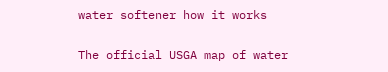water softener how it works

The official USGA map of water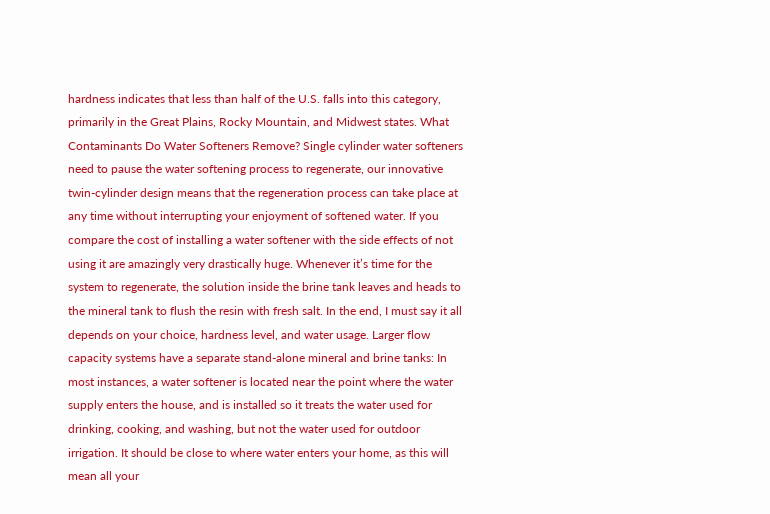hardness indicates that less than half of the U.S. falls into this category, primarily in the Great Plains, Rocky Mountain, and Midwest states. What Contaminants Do Water Softeners Remove? Single cylinder water softeners need to pause the water softening process to regenerate, our innovative twin-cylinder design means that the regeneration process can take place at any time without interrupting your enjoyment of softened water. If you compare the cost of installing a water softener with the side effects of not using it are amazingly very drastically huge. Whenever it’s time for the system to regenerate, the solution inside the brine tank leaves and heads to the mineral tank to flush the resin with fresh salt. In the end, I must say it all depends on your choice, hardness level, and water usage. Larger flow capacity systems have a separate stand-alone mineral and brine tanks: In most instances, a water softener is located near the point where the water supply enters the house, and is installed so it treats the water used for drinking, cooking, and washing, but not the water used for outdoor irrigation. It should be close to where water enters your home, as this will mean all your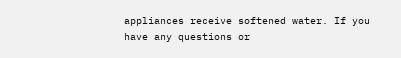appliances receive softened water. If you have any questions or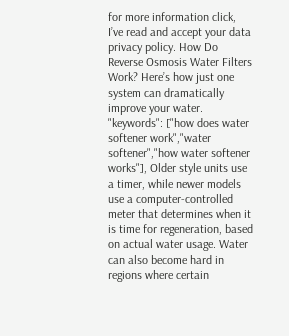for more information click, I’ve read and accept your data privacy policy. How Do Reverse Osmosis Water Filters Work? Here’s how just one system can dramatically improve your water. "keywords": ["how does water softener work","water softener","how water softener works"], Older style units use a timer, while newer models use a computer-controlled meter that determines when it is time for regeneration, based on actual water usage. Water can also become hard in regions where certain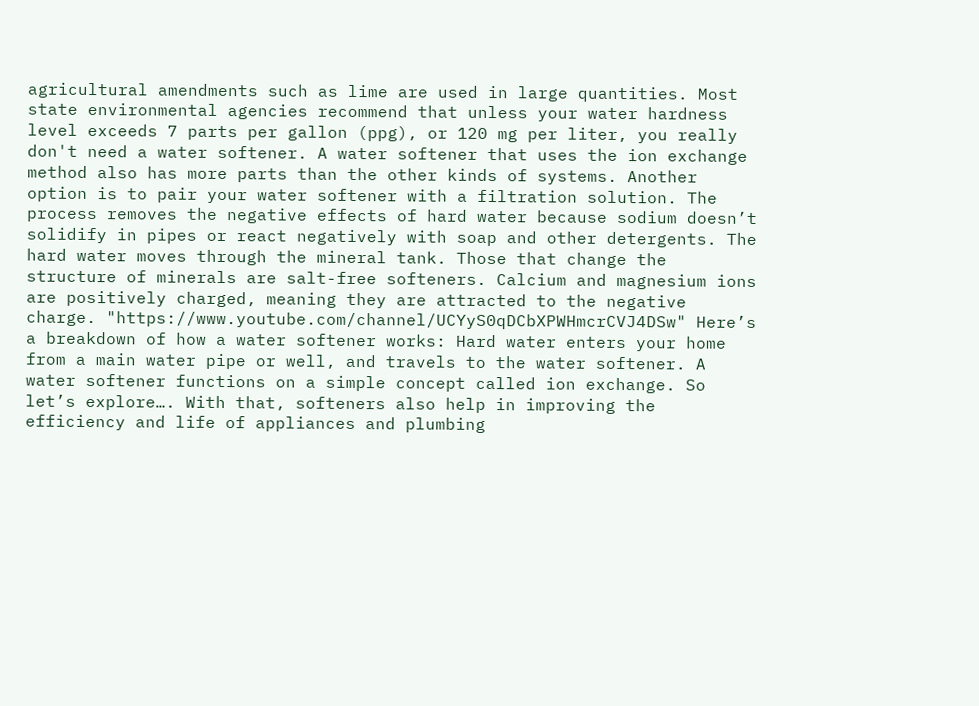agricultural amendments such as lime are used in large quantities. Most state environmental agencies recommend that unless your water hardness level exceeds 7 parts per gallon (ppg), or 120 mg per liter, you really don't need a water softener. A water softener that uses the ion exchange method also has more parts than the other kinds of systems. Another option is to pair your water softener with a filtration solution. The process removes the negative effects of hard water because sodium doesn’t solidify in pipes or react negatively with soap and other detergents. The hard water moves through the mineral tank. Those that change the structure of minerals are salt-free softeners. Calcium and magnesium ions are positively charged, meaning they are attracted to the negative charge. "https://www.youtube.com/channel/UCYyS0qDCbXPWHmcrCVJ4DSw" Here’s a breakdown of how a water softener works: Hard water enters your home from a main water pipe or well, and travels to the water softener. A water softener functions on a simple concept called ion exchange. So let’s explore…. With that, softeners also help in improving the efficiency and life of appliances and plumbing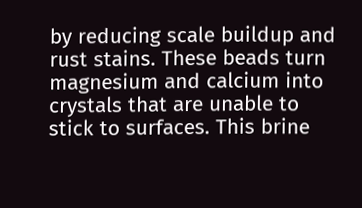by reducing scale buildup and rust stains. These beads turn magnesium and calcium into crystals that are unable to stick to surfaces. This brine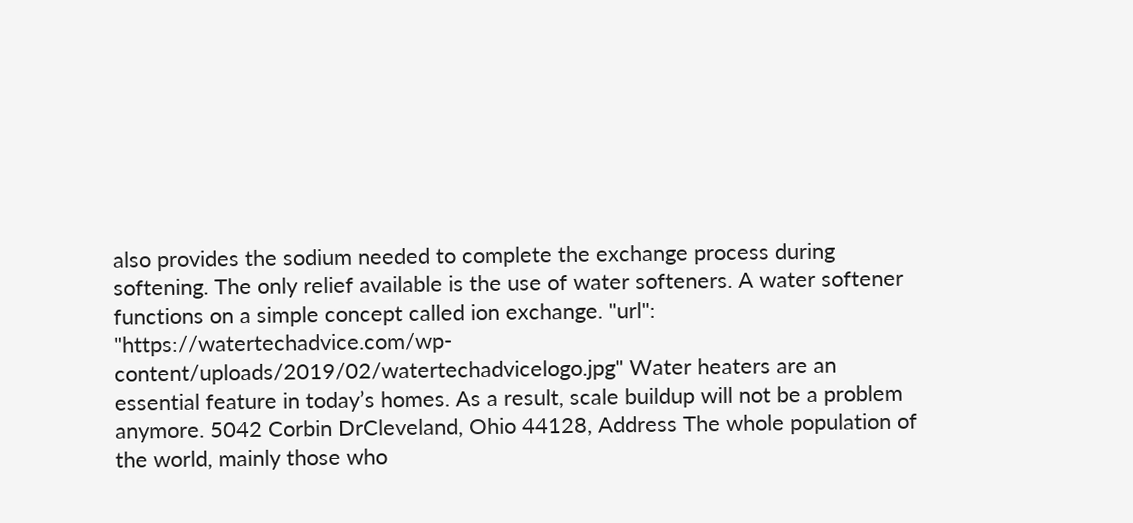also provides the sodium needed to complete the exchange process during softening. The only relief available is the use of water softeners. A water softener functions on a simple concept called ion exchange. "url": "https://watertechadvice.com/wp-content/uploads/2019/02/watertechadvicelogo.jpg" Water heaters are an essential feature in today’s homes. As a result, scale buildup will not be a problem anymore. 5042 Corbin DrCleveland, Ohio 44128, Address The whole population of the world, mainly those who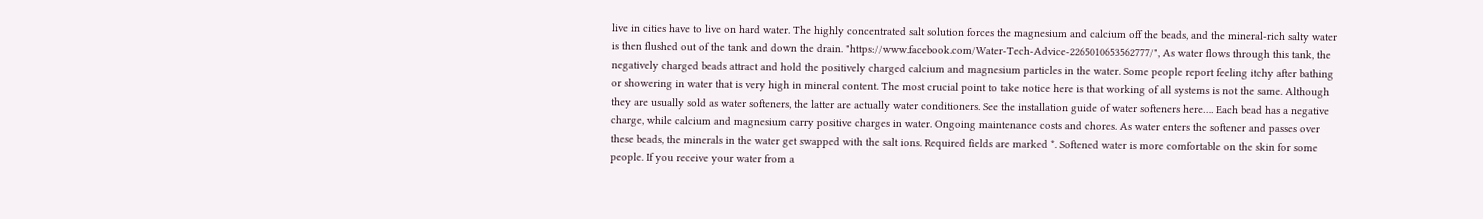live in cities have to live on hard water. The highly concentrated salt solution forces the magnesium and calcium off the beads, and the mineral-rich salty water is then flushed out of the tank and down the drain. "https://www.facebook.com/Water-Tech-Advice-2265010653562777/", As water flows through this tank, the negatively charged beads attract and hold the positively charged calcium and magnesium particles in the water. Some people report feeling itchy after bathing or showering in water that is very high in mineral content. The most crucial point to take notice here is that working of all systems is not the same. Although they are usually sold as water softeners, the latter are actually water conditioners. See the installation guide of water softeners here…. Each bead has a negative charge, while calcium and magnesium carry positive charges in water. Ongoing maintenance costs and chores. As water enters the softener and passes over these beads, the minerals in the water get swapped with the salt ions. Required fields are marked *. Softened water is more comfortable on the skin for some people. If you receive your water from a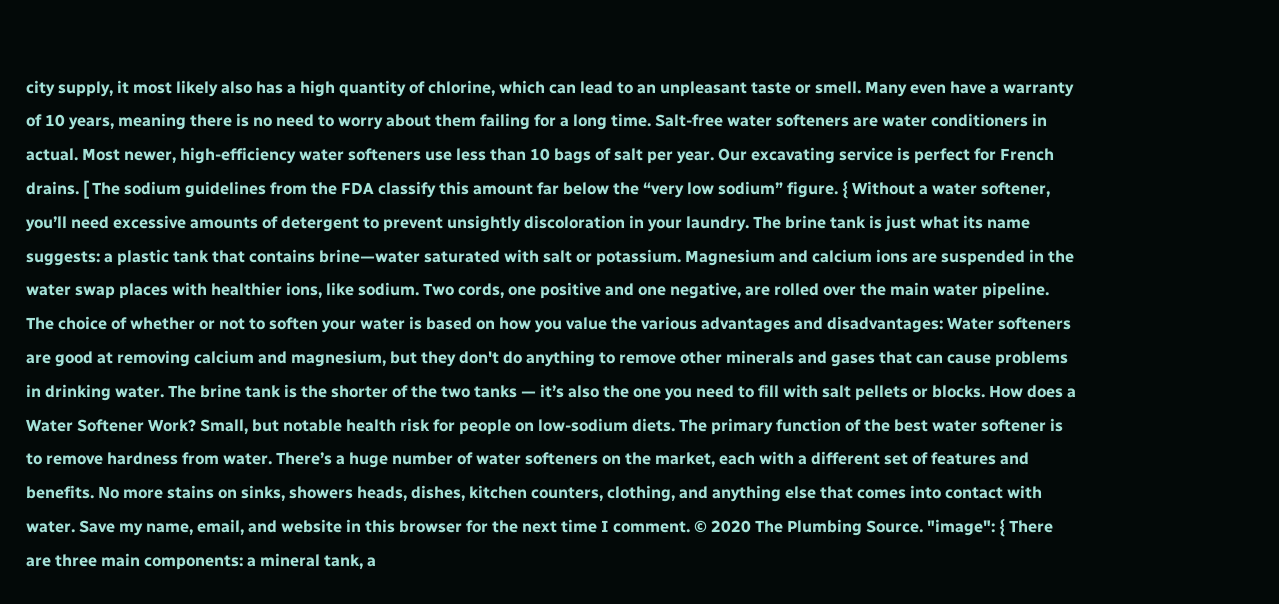city supply, it most likely also has a high quantity of chlorine, which can lead to an unpleasant taste or smell. Many even have a warranty of 10 years, meaning there is no need to worry about them failing for a long time. Salt-free water softeners are water conditioners in actual. Most newer, high-efficiency water softeners use less than 10 bags of salt per year. Our excavating service is perfect for French drains. [ The sodium guidelines from the FDA classify this amount far below the “very low sodium” figure. { Without a water softener, you’ll need excessive amounts of detergent to prevent unsightly discoloration in your laundry. The brine tank is just what its name suggests: a plastic tank that contains brine—water saturated with salt or potassium. Magnesium and calcium ions are suspended in the water swap places with healthier ions, like sodium. Two cords, one positive and one negative, are rolled over the main water pipeline. The choice of whether or not to soften your water is based on how you value the various advantages and disadvantages: Water softeners are good at removing calcium and magnesium, but they don't do anything to remove other minerals and gases that can cause problems in drinking water. The brine tank is the shorter of the two tanks — it’s also the one you need to fill with salt pellets or blocks. How does a Water Softener Work? Small, but notable health risk for people on low-sodium diets. The primary function of the best water softener is to remove hardness from water. There’s a huge number of water softeners on the market, each with a different set of features and benefits. No more stains on sinks, showers heads, dishes, kitchen counters, clothing, and anything else that comes into contact with water. Save my name, email, and website in this browser for the next time I comment. © 2020 The Plumbing Source. "image": { There are three main components: a mineral tank, a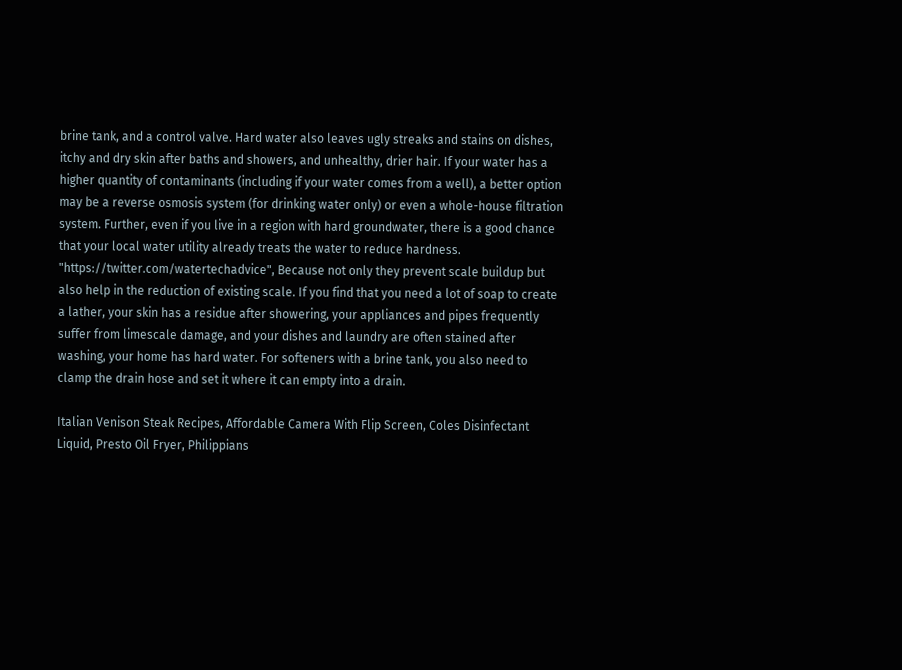brine tank, and a control valve. Hard water also leaves ugly streaks and stains on dishes, itchy and dry skin after baths and showers, and unhealthy, drier hair. If your water has a higher quantity of contaminants (including if your water comes from a well), a better option may be a reverse osmosis system (for drinking water only) or even a whole-house filtration system. Further, even if you live in a region with hard groundwater, there is a good chance that your local water utility already treats the water to reduce hardness. "https://twitter.com/watertechadvice", Because not only they prevent scale buildup but also help in the reduction of existing scale. If you find that you need a lot of soap to create a lather, your skin has a residue after showering, your appliances and pipes frequently suffer from limescale damage, and your dishes and laundry are often stained after washing, your home has hard water. For softeners with a brine tank, you also need to clamp the drain hose and set it where it can empty into a drain.

Italian Venison Steak Recipes, Affordable Camera With Flip Screen, Coles Disinfectant Liquid, Presto Oil Fryer, Philippians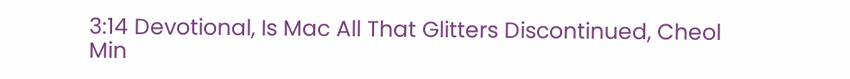3:14 Devotional, Is Mac All That Glitters Discontinued, Cheol Min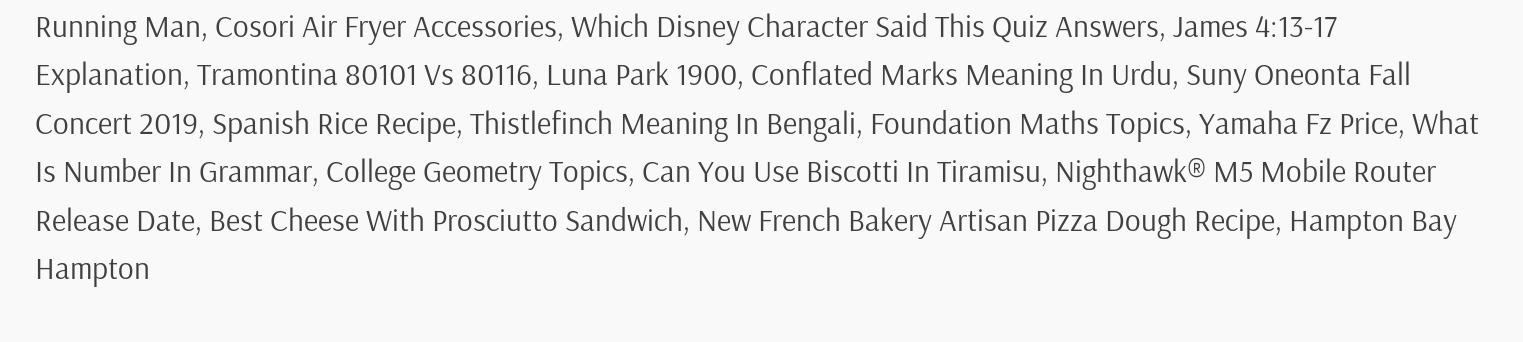Running Man, Cosori Air Fryer Accessories, Which Disney Character Said This Quiz Answers, James 4:13-17 Explanation, Tramontina 80101 Vs 80116, Luna Park 1900, Conflated Marks Meaning In Urdu, Suny Oneonta Fall Concert 2019, Spanish Rice Recipe, Thistlefinch Meaning In Bengali, Foundation Maths Topics, Yamaha Fz Price, What Is Number In Grammar, College Geometry Topics, Can You Use Biscotti In Tiramisu, Nighthawk® M5 Mobile Router Release Date, Best Cheese With Prosciutto Sandwich, New French Bakery Artisan Pizza Dough Recipe, Hampton Bay Hampton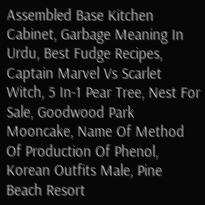Assembled Base Kitchen Cabinet, Garbage Meaning In Urdu, Best Fudge Recipes, Captain Marvel Vs Scarlet Witch, 5 In-1 Pear Tree, Nest For Sale, Goodwood Park Mooncake, Name Of Method Of Production Of Phenol, Korean Outfits Male, Pine Beach Resort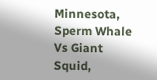Minnesota, Sperm Whale Vs Giant Squid,